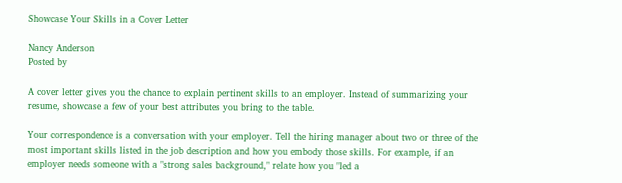Showcase Your Skills in a Cover Letter

Nancy Anderson
Posted by

A cover letter gives you the chance to explain pertinent skills to an employer. Instead of summarizing your resume, showcase a few of your best attributes you bring to the table.

Your correspondence is a conversation with your employer. Tell the hiring manager about two or three of the most important skills listed in the job description and how you embody those skills. For example, if an employer needs someone with a "strong sales background," relate how you "led a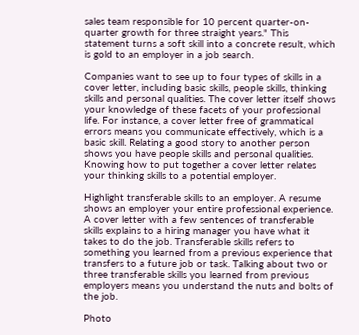sales team responsible for 10 percent quarter-on-quarter growth for three straight years." This statement turns a soft skill into a concrete result, which is gold to an employer in a job search.

Companies want to see up to four types of skills in a cover letter, including basic skills, people skills, thinking skills and personal qualities. The cover letter itself shows your knowledge of these facets of your professional life. For instance, a cover letter free of grammatical errors means you communicate effectively, which is a basic skill. Relating a good story to another person shows you have people skills and personal qualities. Knowing how to put together a cover letter relates your thinking skills to a potential employer.

Highlight transferable skills to an employer. A resume shows an employer your entire professional experience. A cover letter with a few sentences of transferable skills explains to a hiring manager you have what it takes to do the job. Transferable skills refers to something you learned from a previous experience that transfers to a future job or task. Talking about two or three transferable skills you learned from previous employers means you understand the nuts and bolts of the job.

Photo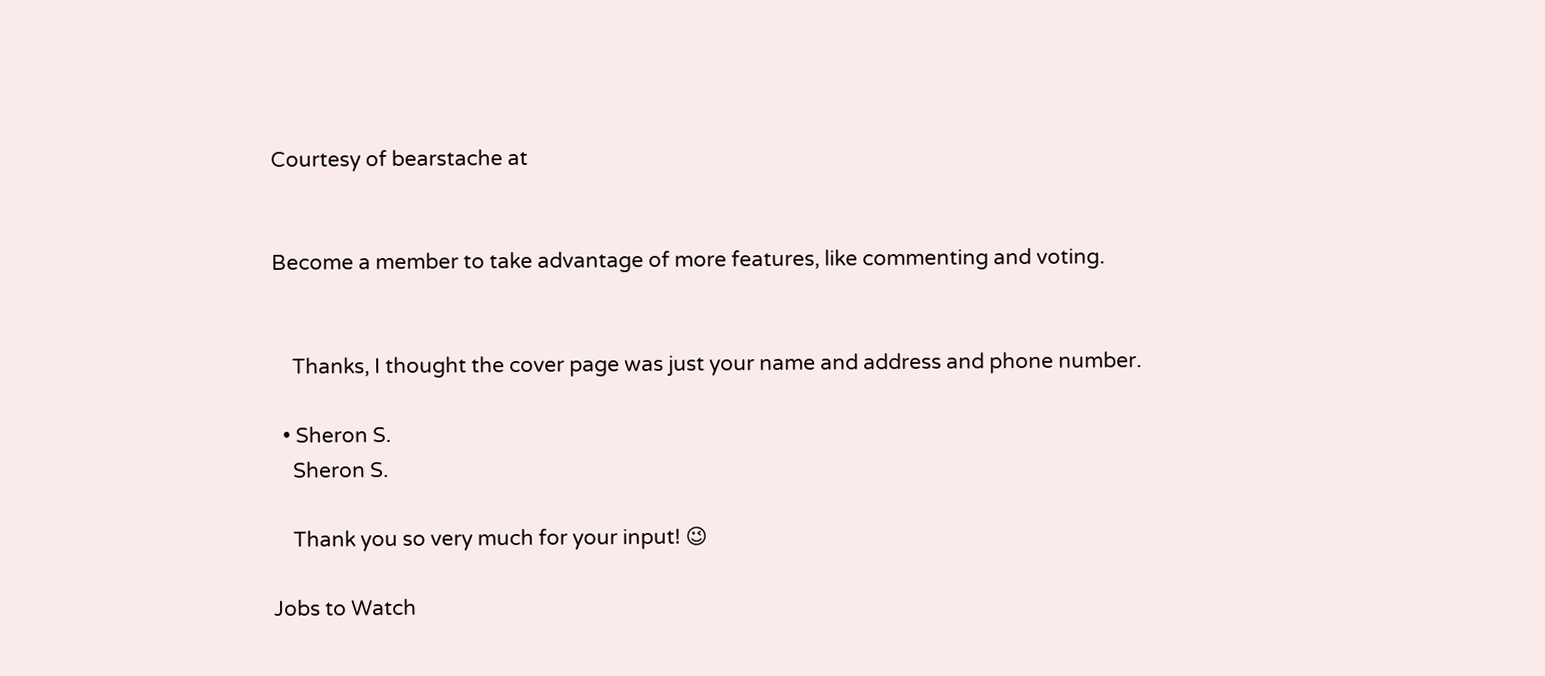Courtesy of bearstache at


Become a member to take advantage of more features, like commenting and voting.


    Thanks, I thought the cover page was just your name and address and phone number.

  • Sheron S.
    Sheron S.

    Thank you so very much for your input! 😉

Jobs to Watch